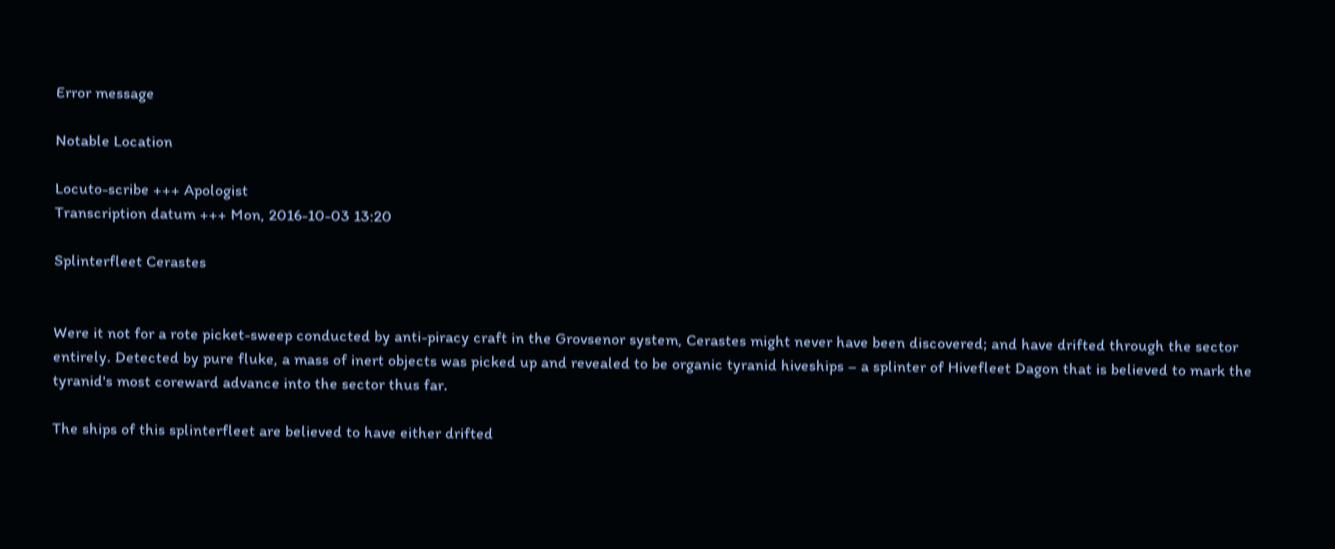Error message

Notable Location

Locuto-scribe +++ Apologist
Transcription datum +++ Mon, 2016-10-03 13:20

Splinterfleet Cerastes


Were it not for a rote picket-sweep conducted by anti-piracy craft in the Grovsenor system, Cerastes might never have been discovered; and have drifted through the sector entirely. Detected by pure fluke, a mass of inert objects was picked up and revealed to be organic tyranid hiveships – a splinter of Hivefleet Dagon that is believed to mark the tyranid's most coreward advance into the sector thus far.

The ships of this splinterfleet are believed to have either drifted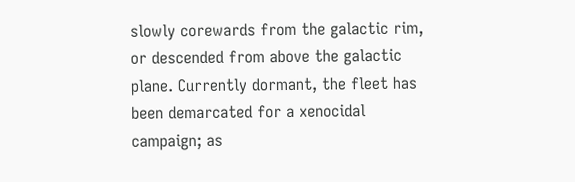slowly corewards from the galactic rim, or descended from above the galactic plane. Currently dormant, the fleet has been demarcated for a xenocidal campaign; as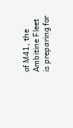of M41, the Ambitine Fleet is preparing for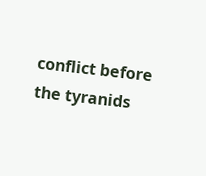conflict before the tyranids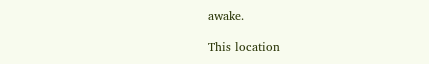awake.

This location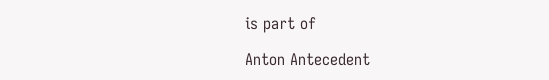is part of

Anton Antecedent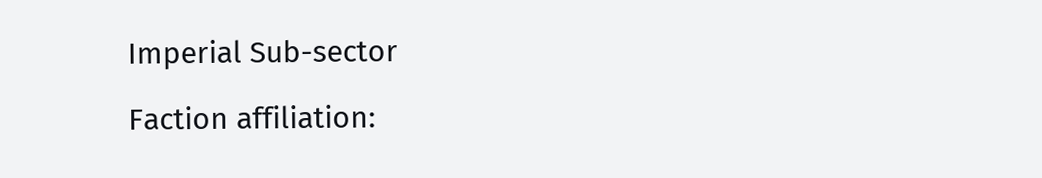Imperial Sub-sector

Faction affiliation: